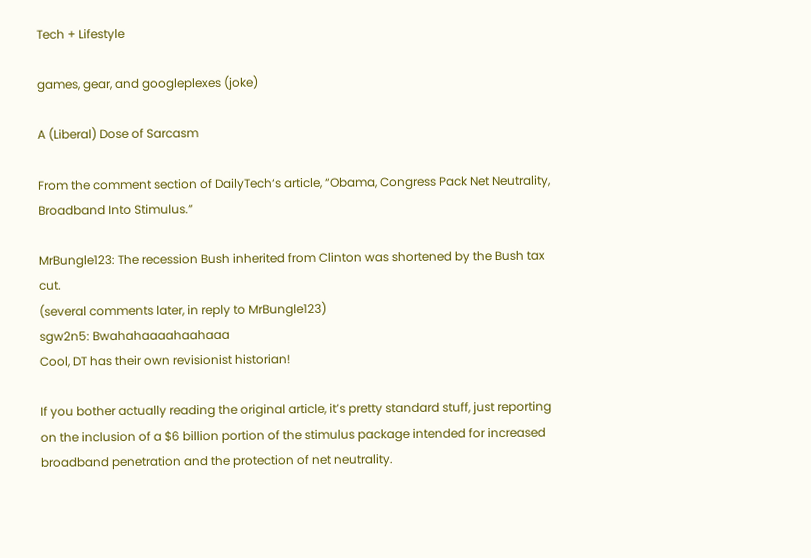Tech + Lifestyle

games, gear, and googleplexes (joke)

A (Liberal) Dose of Sarcasm

From the comment section of DailyTech‘s article, “Obama, Congress Pack Net Neutrality, Broadband Into Stimulus.”

MrBungle123: The recession Bush inherited from Clinton was shortened by the Bush tax cut.
(several comments later, in reply to MrBungle123)
sgw2n5: Bwahahaaaahaahaaa
Cool, DT has their own revisionist historian!

If you bother actually reading the original article, it’s pretty standard stuff, just reporting on the inclusion of a $6 billion portion of the stimulus package intended for increased broadband penetration and the protection of net neutrality.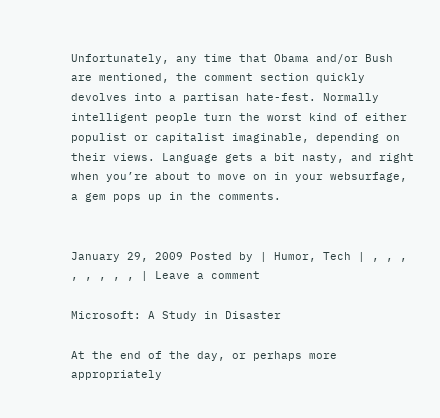Unfortunately, any time that Obama and/or Bush are mentioned, the comment section quickly devolves into a partisan hate-fest. Normally intelligent people turn the worst kind of either populist or capitalist imaginable, depending on their views. Language gets a bit nasty, and right when you’re about to move on in your websurfage, a gem pops up in the comments.


January 29, 2009 Posted by | Humor, Tech | , , , , , , , , | Leave a comment

Microsoft: A Study in Disaster

At the end of the day, or perhaps more appropriately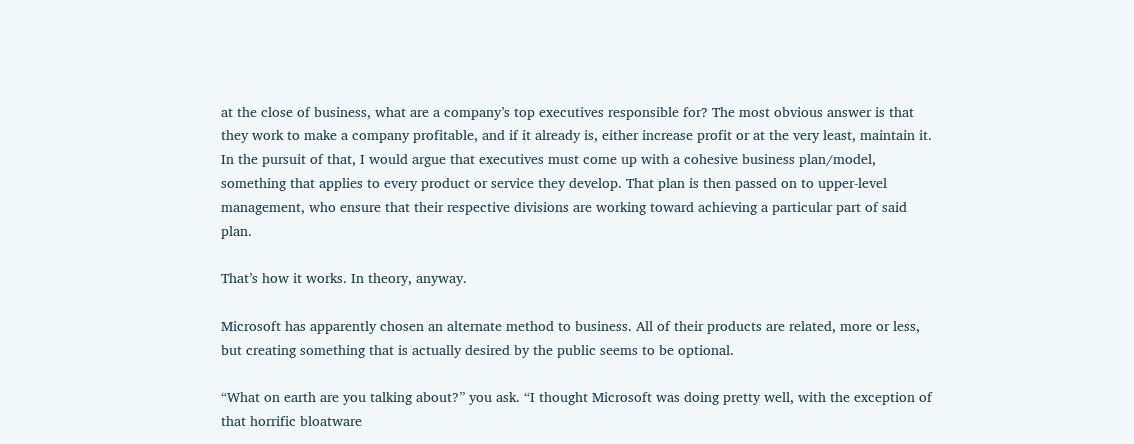at the close of business, what are a company’s top executives responsible for? The most obvious answer is that they work to make a company profitable, and if it already is, either increase profit or at the very least, maintain it. In the pursuit of that, I would argue that executives must come up with a cohesive business plan/model, something that applies to every product or service they develop. That plan is then passed on to upper-level management, who ensure that their respective divisions are working toward achieving a particular part of said plan.

That’s how it works. In theory, anyway.

Microsoft has apparently chosen an alternate method to business. All of their products are related, more or less, but creating something that is actually desired by the public seems to be optional.

“What on earth are you talking about?” you ask. “I thought Microsoft was doing pretty well, with the exception of that horrific bloatware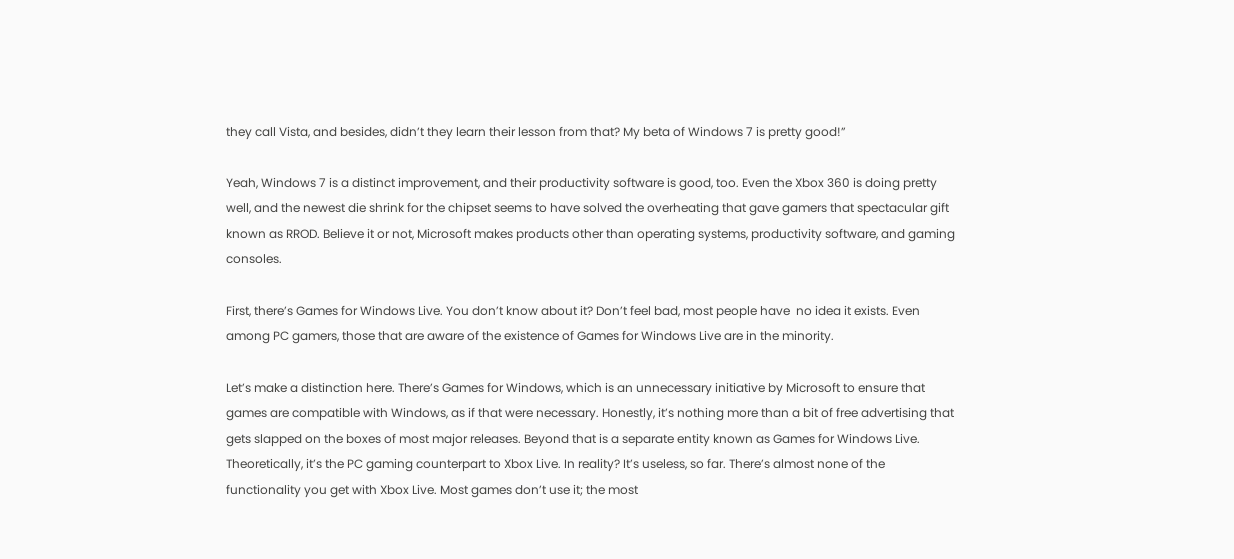they call Vista, and besides, didn’t they learn their lesson from that? My beta of Windows 7 is pretty good!”

Yeah, Windows 7 is a distinct improvement, and their productivity software is good, too. Even the Xbox 360 is doing pretty well, and the newest die shrink for the chipset seems to have solved the overheating that gave gamers that spectacular gift known as RROD. Believe it or not, Microsoft makes products other than operating systems, productivity software, and gaming consoles.

First, there’s Games for Windows Live. You don’t know about it? Don’t feel bad, most people have  no idea it exists. Even among PC gamers, those that are aware of the existence of Games for Windows Live are in the minority.

Let’s make a distinction here. There’s Games for Windows, which is an unnecessary initiative by Microsoft to ensure that games are compatible with Windows, as if that were necessary. Honestly, it’s nothing more than a bit of free advertising that gets slapped on the boxes of most major releases. Beyond that is a separate entity known as Games for Windows Live. Theoretically, it’s the PC gaming counterpart to Xbox Live. In reality? It’s useless, so far. There’s almost none of the functionality you get with Xbox Live. Most games don’t use it; the most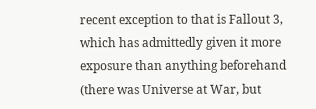recent exception to that is Fallout 3, which has admittedly given it more exposure than anything beforehand (there was Universe at War, but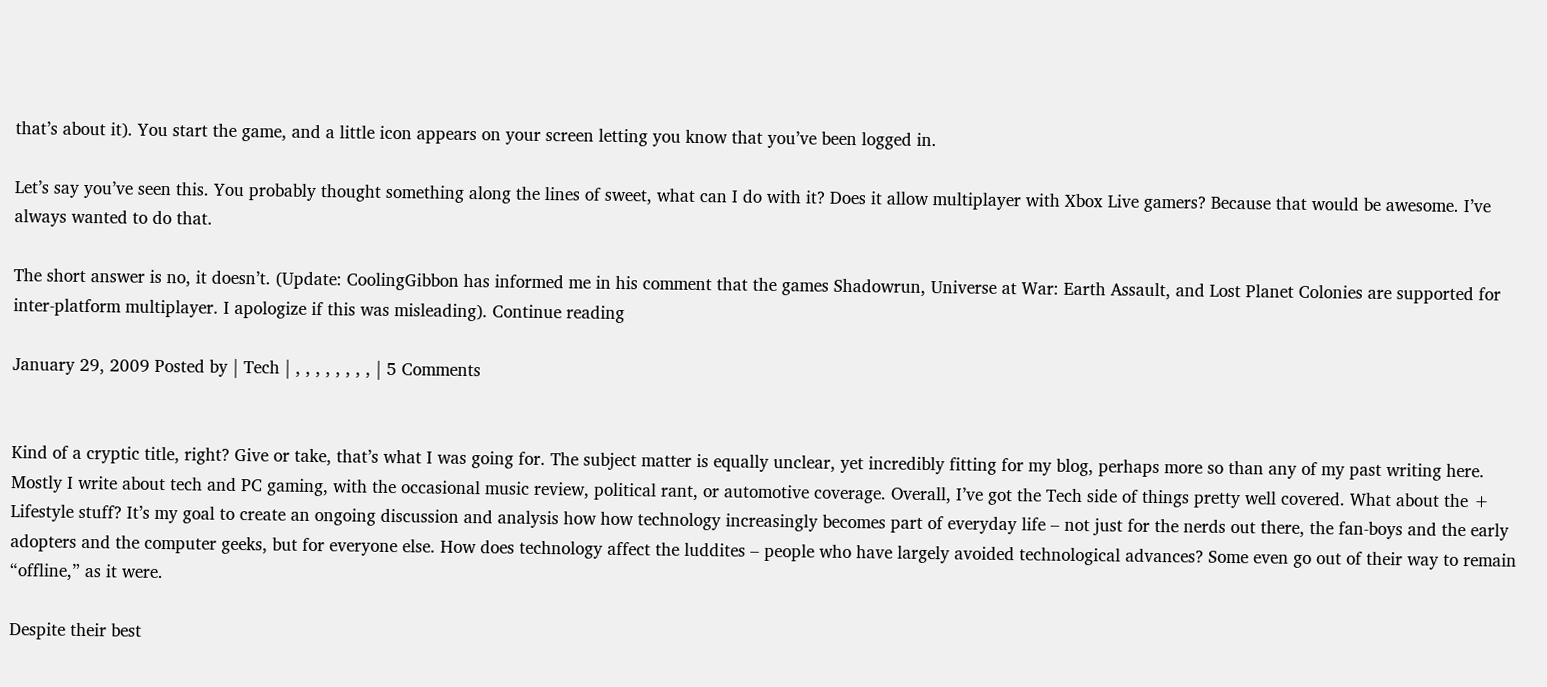that’s about it). You start the game, and a little icon appears on your screen letting you know that you’ve been logged in.

Let’s say you’ve seen this. You probably thought something along the lines of sweet, what can I do with it? Does it allow multiplayer with Xbox Live gamers? Because that would be awesome. I’ve always wanted to do that.

The short answer is no, it doesn’t. (Update: CoolingGibbon has informed me in his comment that the games Shadowrun, Universe at War: Earth Assault, and Lost Planet Colonies are supported for inter-platform multiplayer. I apologize if this was misleading). Continue reading

January 29, 2009 Posted by | Tech | , , , , , , , , | 5 Comments


Kind of a cryptic title, right? Give or take, that’s what I was going for. The subject matter is equally unclear, yet incredibly fitting for my blog, perhaps more so than any of my past writing here. Mostly I write about tech and PC gaming, with the occasional music review, political rant, or automotive coverage. Overall, I’ve got the Tech side of things pretty well covered. What about the + Lifestyle stuff? It’s my goal to create an ongoing discussion and analysis how how technology increasingly becomes part of everyday life – not just for the nerds out there, the fan-boys and the early adopters and the computer geeks, but for everyone else. How does technology affect the luddites – people who have largely avoided technological advances? Some even go out of their way to remain “offline,” as it were.

Despite their best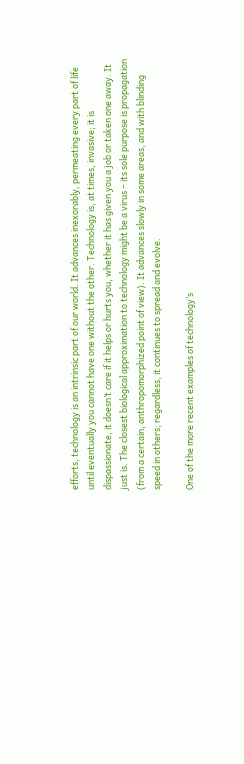efforts, technology is an intrinsic part of our world. It advances inexorably, permeating every part of life until eventually you cannot have one without the other. Technology is, at times, invasive; it is dispassionate, it doesn’t care if it helps or hurts you, whether it has given you a job or taken one away. It just is. The closest biological approximation to technology might be a virus – its sole purpose is propagation (from a certain, anthropomorphized point of view). It advances slowly in some areas, and with blinding speed in others; regardless, it continues to spread and evolve.

One of the more recent examples of technology’s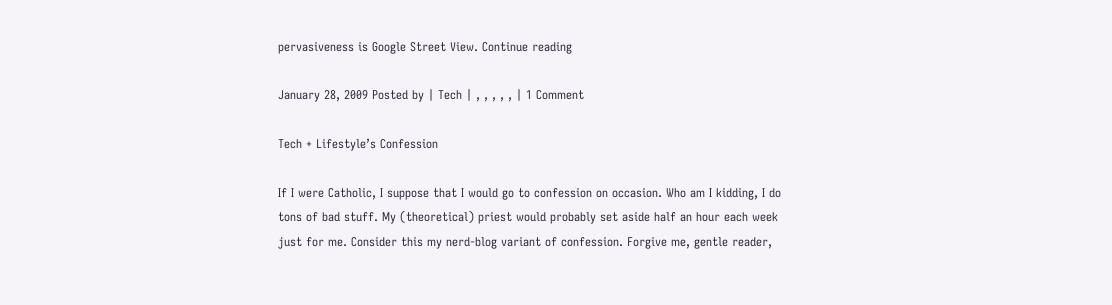pervasiveness is Google Street View. Continue reading

January 28, 2009 Posted by | Tech | , , , , , | 1 Comment

Tech + Lifestyle’s Confession

If I were Catholic, I suppose that I would go to confession on occasion. Who am I kidding, I do tons of bad stuff. My (theoretical) priest would probably set aside half an hour each week just for me. Consider this my nerd-blog variant of confession. Forgive me, gentle reader,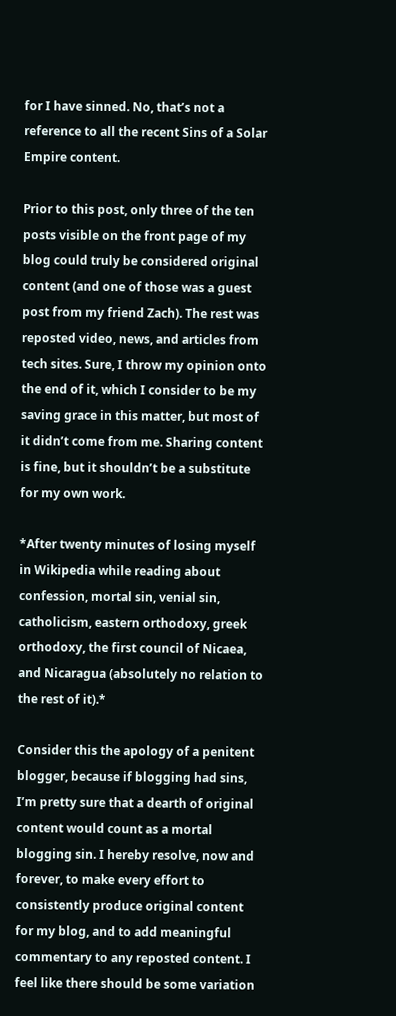for I have sinned. No, that’s not a reference to all the recent Sins of a Solar Empire content.

Prior to this post, only three of the ten posts visible on the front page of my blog could truly be considered original content (and one of those was a guest post from my friend Zach). The rest was reposted video, news, and articles from tech sites. Sure, I throw my opinion onto the end of it, which I consider to be my saving grace in this matter, but most of it didn’t come from me. Sharing content is fine, but it shouldn’t be a substitute for my own work.

*After twenty minutes of losing myself in Wikipedia while reading about confession, mortal sin, venial sin, catholicism, eastern orthodoxy, greek orthodoxy, the first council of Nicaea, and Nicaragua (absolutely no relation to the rest of it).*

Consider this the apology of a penitent blogger, because if blogging had sins, I’m pretty sure that a dearth of original content would count as a mortal blogging sin. I hereby resolve, now and forever, to make every effort to consistently produce original content for my blog, and to add meaningful commentary to any reposted content. I feel like there should be some variation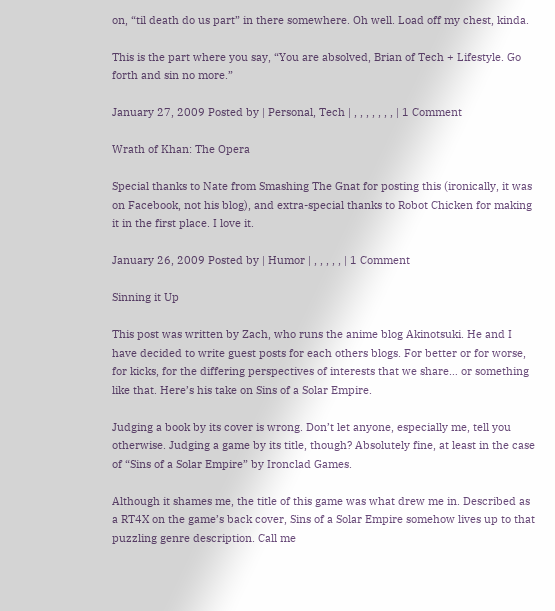on, “til death do us part” in there somewhere. Oh well. Load off my chest, kinda.

This is the part where you say, “You are absolved, Brian of Tech + Lifestyle. Go forth and sin no more.”

January 27, 2009 Posted by | Personal, Tech | , , , , , , , | 1 Comment

Wrath of Khan: The Opera

Special thanks to Nate from Smashing The Gnat for posting this (ironically, it was on Facebook, not his blog), and extra-special thanks to Robot Chicken for making it in the first place. I love it.

January 26, 2009 Posted by | Humor | , , , , , | 1 Comment

Sinning it Up

This post was written by Zach, who runs the anime blog Akinotsuki. He and I have decided to write guest posts for each others blogs. For better or for worse, for kicks, for the differing perspectives of interests that we share… or something like that. Here’s his take on Sins of a Solar Empire.

Judging a book by its cover is wrong. Don’t let anyone, especially me, tell you otherwise. Judging a game by its title, though? Absolutely fine, at least in the case of “Sins of a Solar Empire” by Ironclad Games.

Although it shames me, the title of this game was what drew me in. Described as a RT4X on the game’s back cover, Sins of a Solar Empire somehow lives up to that puzzling genre description. Call me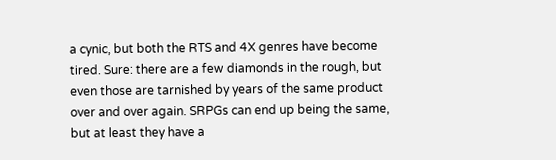a cynic, but both the RTS and 4X genres have become tired. Sure: there are a few diamonds in the rough, but even those are tarnished by years of the same product over and over again. SRPGs can end up being the same, but at least they have a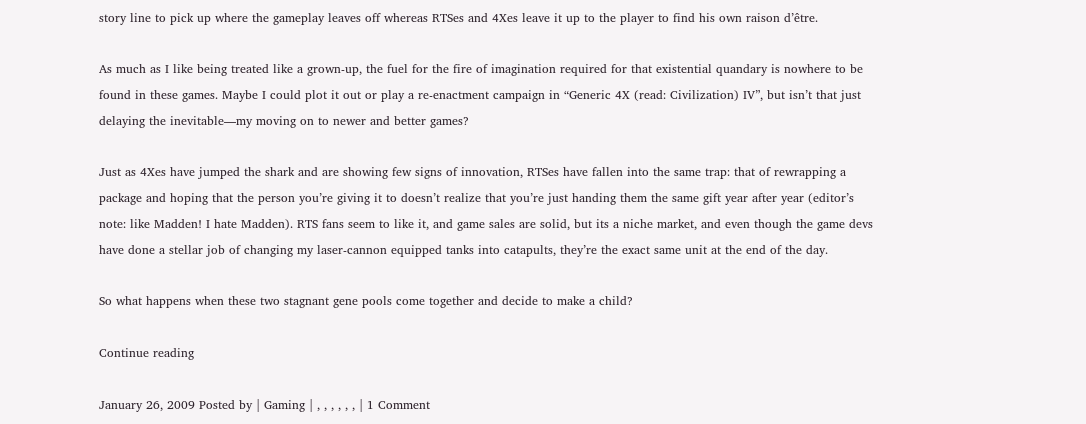story line to pick up where the gameplay leaves off whereas RTSes and 4Xes leave it up to the player to find his own raison d’être.

As much as I like being treated like a grown-up, the fuel for the fire of imagination required for that existential quandary is nowhere to be found in these games. Maybe I could plot it out or play a re-enactment campaign in “Generic 4X (read: Civilization) IV”, but isn’t that just delaying the inevitable—my moving on to newer and better games?

Just as 4Xes have jumped the shark and are showing few signs of innovation, RTSes have fallen into the same trap: that of rewrapping a package and hoping that the person you’re giving it to doesn’t realize that you’re just handing them the same gift year after year (editor’s note: like Madden! I hate Madden). RTS fans seem to like it, and game sales are solid, but its a niche market, and even though the game devs have done a stellar job of changing my laser-cannon equipped tanks into catapults, they’re the exact same unit at the end of the day.

So what happens when these two stagnant gene pools come together and decide to make a child?

Continue reading

January 26, 2009 Posted by | Gaming | , , , , , , | 1 Comment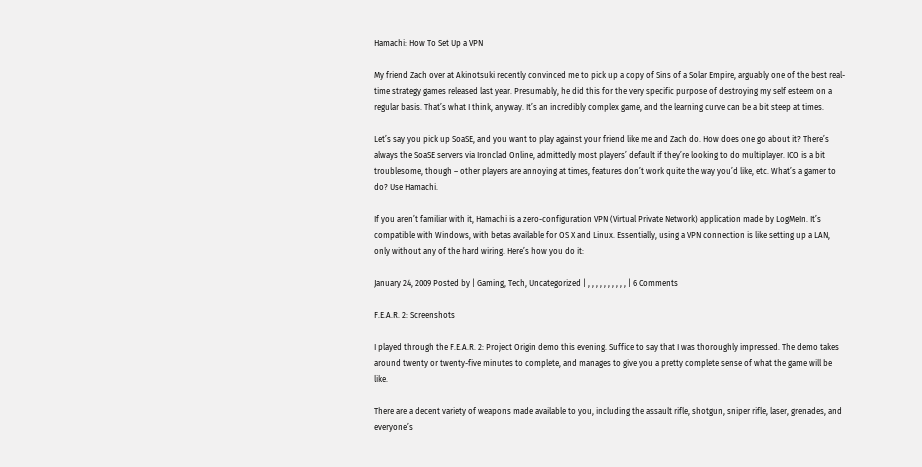Hamachi: How To Set Up a VPN

My friend Zach over at Akinotsuki recently convinced me to pick up a copy of Sins of a Solar Empire, arguably one of the best real-time strategy games released last year. Presumably, he did this for the very specific purpose of destroying my self esteem on a regular basis. That’s what I think, anyway. It’s an incredibly complex game, and the learning curve can be a bit steep at times.

Let’s say you pick up SoaSE, and you want to play against your friend like me and Zach do. How does one go about it? There’s always the SoaSE servers via Ironclad Online, admittedly most players’ default if they’re looking to do multiplayer. ICO is a bit troublesome, though – other players are annoying at times, features don’t work quite the way you’d like, etc. What’s a gamer to do? Use Hamachi.

If you aren’t familiar with it, Hamachi is a zero-configuration VPN (Virtual Private Network) application made by LogMeIn. It’s compatible with Windows, with betas available for OS X and Linux. Essentially, using a VPN connection is like setting up a LAN, only without any of the hard wiring. Here’s how you do it:

January 24, 2009 Posted by | Gaming, Tech, Uncategorized | , , , , , , , , , , | 6 Comments

F.E.A.R. 2: Screenshots

I played through the F.E.A.R. 2: Project Origin demo this evening. Suffice to say that I was thoroughly impressed. The demo takes around twenty or twenty-five minutes to complete, and manages to give you a pretty complete sense of what the game will be like.

There are a decent variety of weapons made available to you, including the assault rifle, shotgun, sniper rifle, laser, grenades, and everyone’s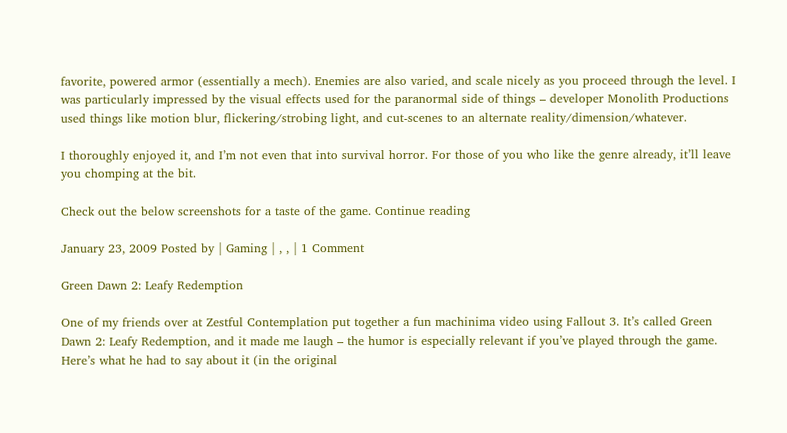favorite, powered armor (essentially a mech). Enemies are also varied, and scale nicely as you proceed through the level. I was particularly impressed by the visual effects used for the paranormal side of things – developer Monolith Productions used things like motion blur, flickering/strobing light, and cut-scenes to an alternate reality/dimension/whatever.

I thoroughly enjoyed it, and I’m not even that into survival horror. For those of you who like the genre already, it’ll leave you chomping at the bit.

Check out the below screenshots for a taste of the game. Continue reading

January 23, 2009 Posted by | Gaming | , , | 1 Comment

Green Dawn 2: Leafy Redemption

One of my friends over at Zestful Contemplation put together a fun machinima video using Fallout 3. It’s called Green Dawn 2: Leafy Redemption, and it made me laugh – the humor is especially relevant if you’ve played through the game. Here’s what he had to say about it (in the original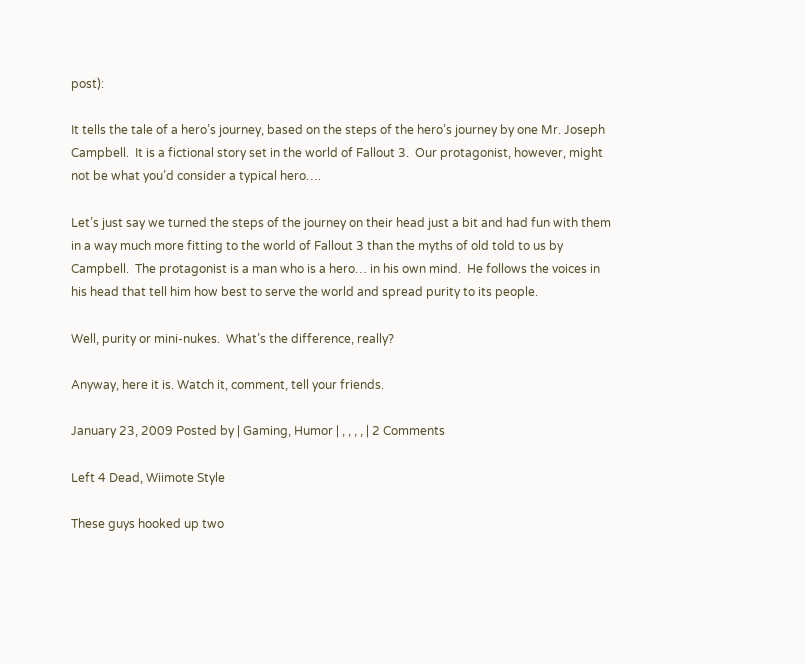post):

It tells the tale of a hero’s journey, based on the steps of the hero’s journey by one Mr. Joseph Campbell.  It is a fictional story set in the world of Fallout 3.  Our protagonist, however, might not be what you’d consider a typical hero….

Let’s just say we turned the steps of the journey on their head just a bit and had fun with them in a way much more fitting to the world of Fallout 3 than the myths of old told to us by Campbell.  The protagonist is a man who is a hero… in his own mind.  He follows the voices in his head that tell him how best to serve the world and spread purity to its people.

Well, purity or mini-nukes.  What’s the difference, really?

Anyway, here it is. Watch it, comment, tell your friends.

January 23, 2009 Posted by | Gaming, Humor | , , , , | 2 Comments

Left 4 Dead, Wiimote Style

These guys hooked up two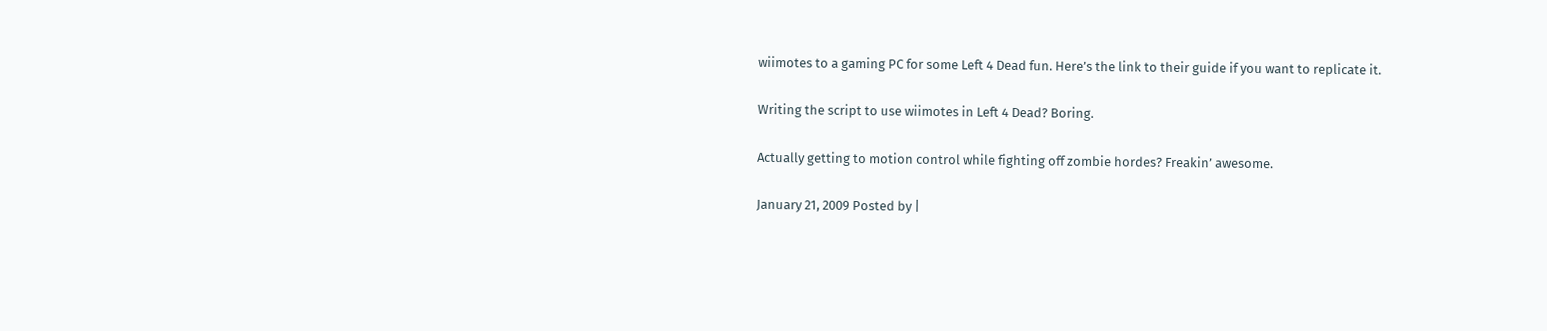wiimotes to a gaming PC for some Left 4 Dead fun. Here’s the link to their guide if you want to replicate it.

Writing the script to use wiimotes in Left 4 Dead? Boring.

Actually getting to motion control while fighting off zombie hordes? Freakin’ awesome.

January 21, 2009 Posted by |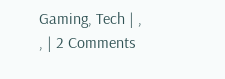Gaming, Tech | , , | 2 Comments